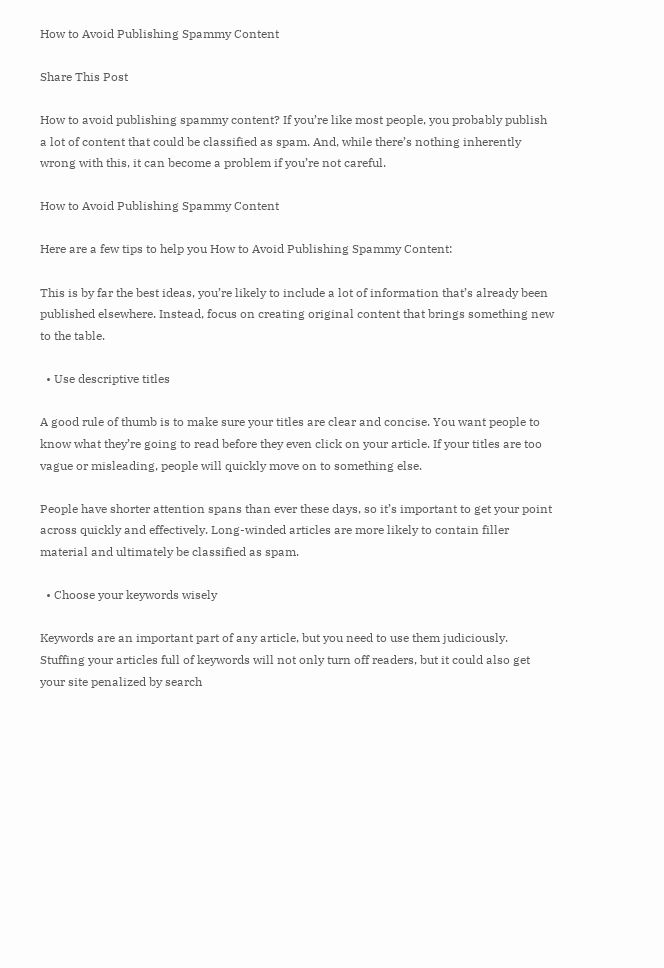How to Avoid Publishing Spammy Content

Share This Post

How to avoid publishing spammy content? If you’re like most people, you probably publish a lot of content that could be classified as spam. And, while there’s nothing inherently wrong with this, it can become a problem if you’re not careful.

How to Avoid Publishing Spammy Content

Here are a few tips to help you How to Avoid Publishing Spammy Content:

This is by far the best ideas, you’re likely to include a lot of information that’s already been published elsewhere. Instead, focus on creating original content that brings something new to the table.

  • Use descriptive titles

A good rule of thumb is to make sure your titles are clear and concise. You want people to know what they’re going to read before they even click on your article. If your titles are too vague or misleading, people will quickly move on to something else.

People have shorter attention spans than ever these days, so it’s important to get your point across quickly and effectively. Long-winded articles are more likely to contain filler material and ultimately be classified as spam.

  • Choose your keywords wisely

Keywords are an important part of any article, but you need to use them judiciously. Stuffing your articles full of keywords will not only turn off readers, but it could also get your site penalized by search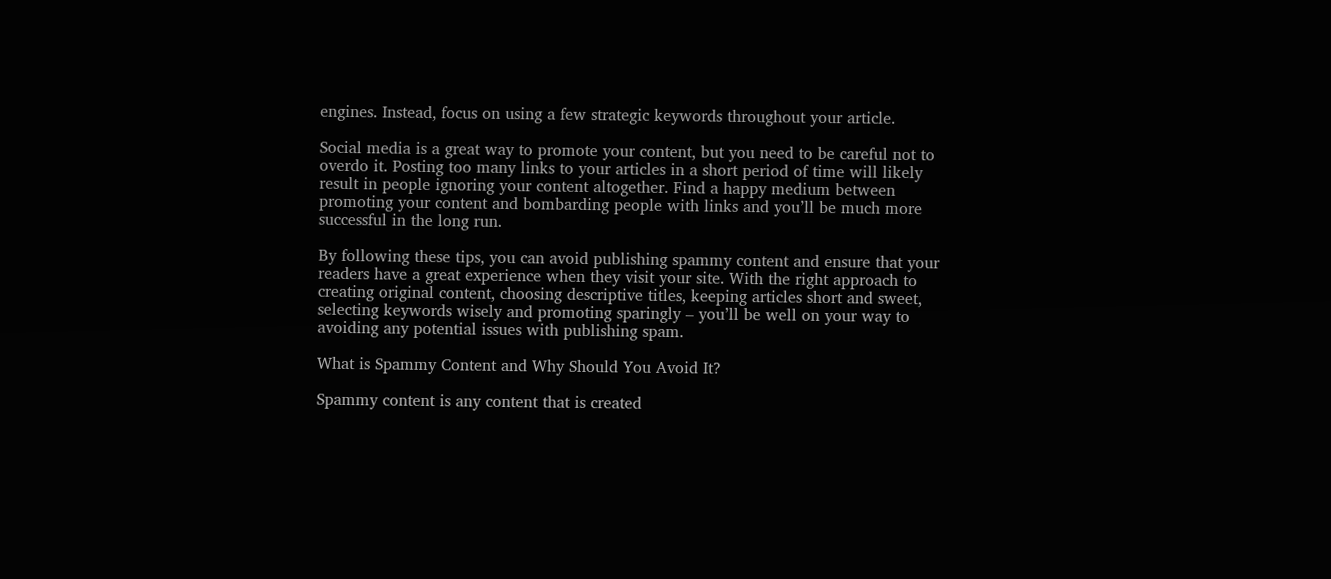engines. Instead, focus on using a few strategic keywords throughout your article.

Social media is a great way to promote your content, but you need to be careful not to overdo it. Posting too many links to your articles in a short period of time will likely result in people ignoring your content altogether. Find a happy medium between promoting your content and bombarding people with links and you’ll be much more successful in the long run.

By following these tips, you can avoid publishing spammy content and ensure that your readers have a great experience when they visit your site. With the right approach to creating original content, choosing descriptive titles, keeping articles short and sweet, selecting keywords wisely and promoting sparingly – you’ll be well on your way to avoiding any potential issues with publishing spam.

What is Spammy Content and Why Should You Avoid It?

Spammy content is any content that is created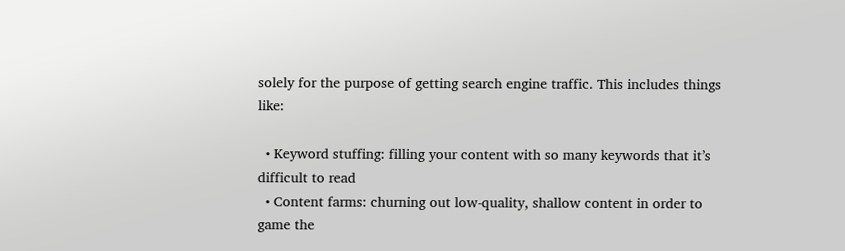solely for the purpose of getting search engine traffic. This includes things like:

  • Keyword stuffing: filling your content with so many keywords that it’s difficult to read
  • Content farms: churning out low-quality, shallow content in order to game the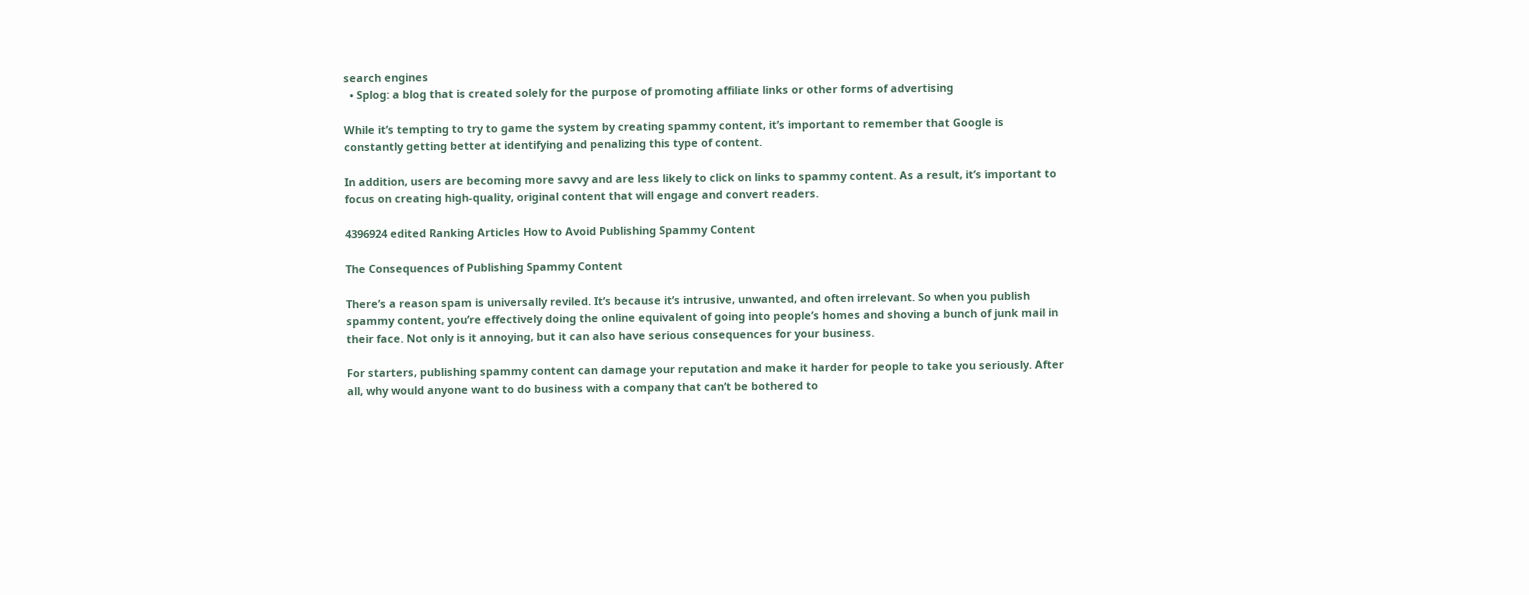search engines
  • Splog: a blog that is created solely for the purpose of promoting affiliate links or other forms of advertising

While it’s tempting to try to game the system by creating spammy content, it’s important to remember that Google is constantly getting better at identifying and penalizing this type of content.

In addition, users are becoming more savvy and are less likely to click on links to spammy content. As a result, it’s important to focus on creating high-quality, original content that will engage and convert readers.

4396924 edited Ranking Articles How to Avoid Publishing Spammy Content

The Consequences of Publishing Spammy Content

There’s a reason spam is universally reviled. It’s because it’s intrusive, unwanted, and often irrelevant. So when you publish spammy content, you’re effectively doing the online equivalent of going into people’s homes and shoving a bunch of junk mail in their face. Not only is it annoying, but it can also have serious consequences for your business.

For starters, publishing spammy content can damage your reputation and make it harder for people to take you seriously. After all, why would anyone want to do business with a company that can’t be bothered to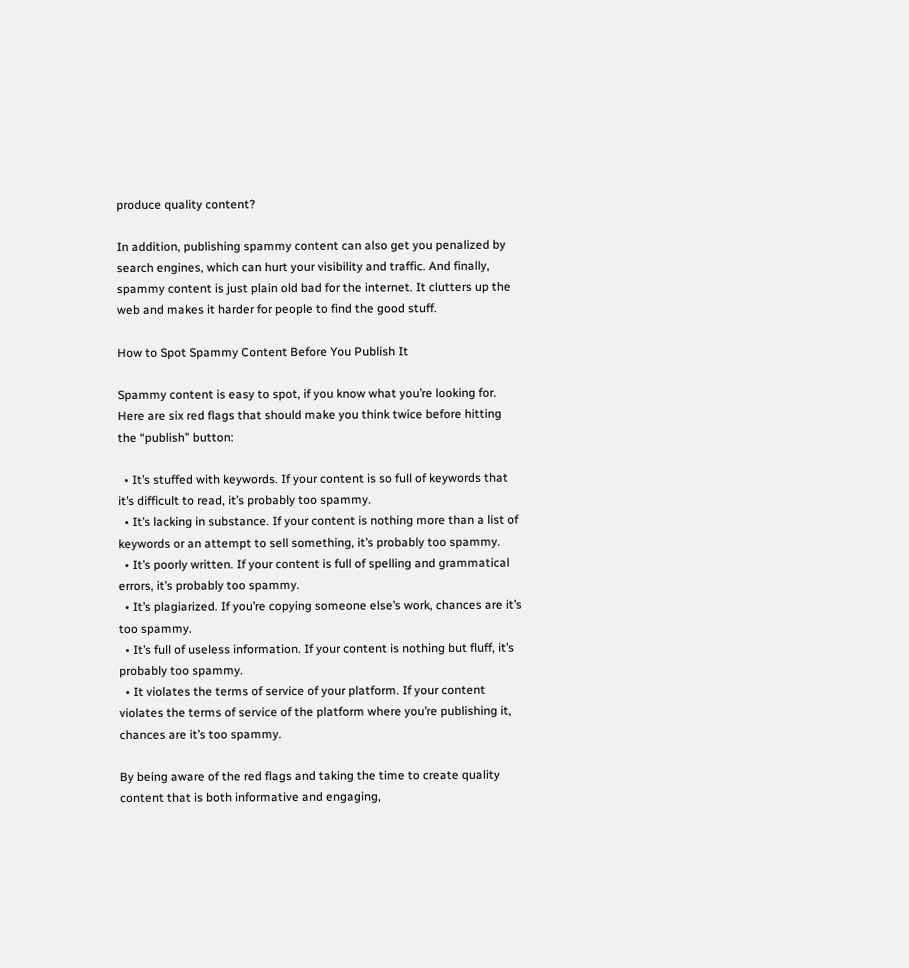produce quality content?

In addition, publishing spammy content can also get you penalized by search engines, which can hurt your visibility and traffic. And finally, spammy content is just plain old bad for the internet. It clutters up the web and makes it harder for people to find the good stuff.

How to Spot Spammy Content Before You Publish It

Spammy content is easy to spot, if you know what you’re looking for. Here are six red flags that should make you think twice before hitting the “publish” button:

  • It’s stuffed with keywords. If your content is so full of keywords that it’s difficult to read, it’s probably too spammy.
  • It’s lacking in substance. If your content is nothing more than a list of keywords or an attempt to sell something, it’s probably too spammy.
  • It’s poorly written. If your content is full of spelling and grammatical errors, it’s probably too spammy.
  • It’s plagiarized. If you’re copying someone else’s work, chances are it’s too spammy.
  • It’s full of useless information. If your content is nothing but fluff, it’s probably too spammy.
  • It violates the terms of service of your platform. If your content violates the terms of service of the platform where you’re publishing it, chances are it’s too spammy.

By being aware of the red flags and taking the time to create quality content that is both informative and engaging,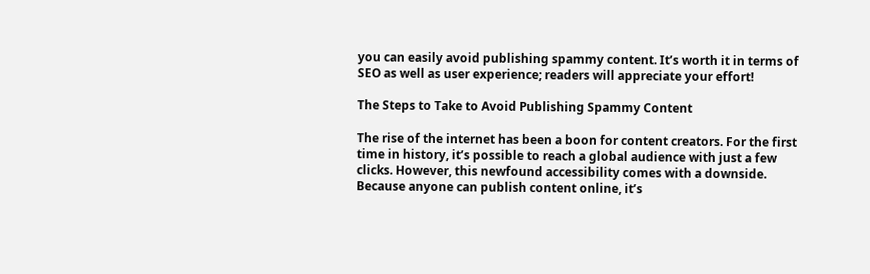you can easily avoid publishing spammy content. It’s worth it in terms of SEO as well as user experience; readers will appreciate your effort!

The Steps to Take to Avoid Publishing Spammy Content

The rise of the internet has been a boon for content creators. For the first time in history, it’s possible to reach a global audience with just a few clicks. However, this newfound accessibility comes with a downside. Because anyone can publish content online, it’s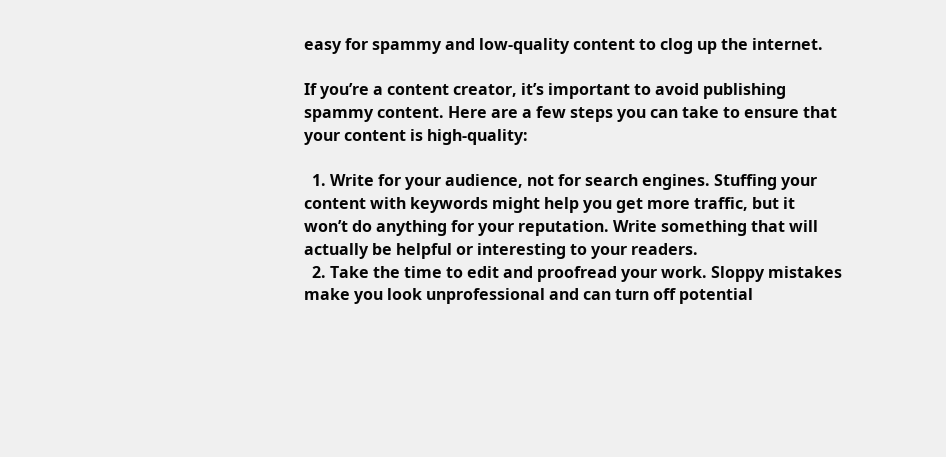easy for spammy and low-quality content to clog up the internet.

If you’re a content creator, it’s important to avoid publishing spammy content. Here are a few steps you can take to ensure that your content is high-quality:

  1. Write for your audience, not for search engines. Stuffing your content with keywords might help you get more traffic, but it won’t do anything for your reputation. Write something that will actually be helpful or interesting to your readers.
  2. Take the time to edit and proofread your work. Sloppy mistakes make you look unprofessional and can turn off potential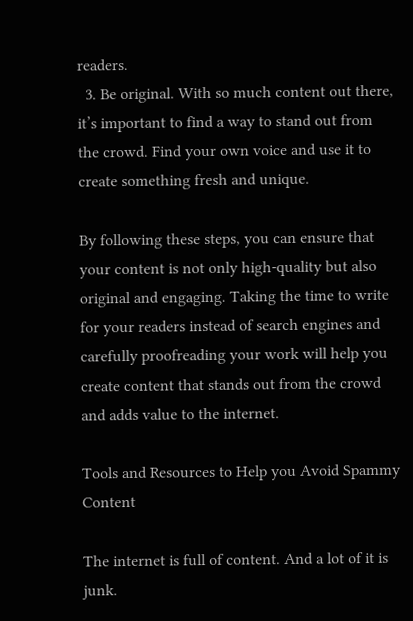readers.
  3. Be original. With so much content out there, it’s important to find a way to stand out from the crowd. Find your own voice and use it to create something fresh and unique.

By following these steps, you can ensure that your content is not only high-quality but also original and engaging. Taking the time to write for your readers instead of search engines and carefully proofreading your work will help you create content that stands out from the crowd and adds value to the internet.

Tools and Resources to Help you Avoid Spammy Content

The internet is full of content. And a lot of it is junk.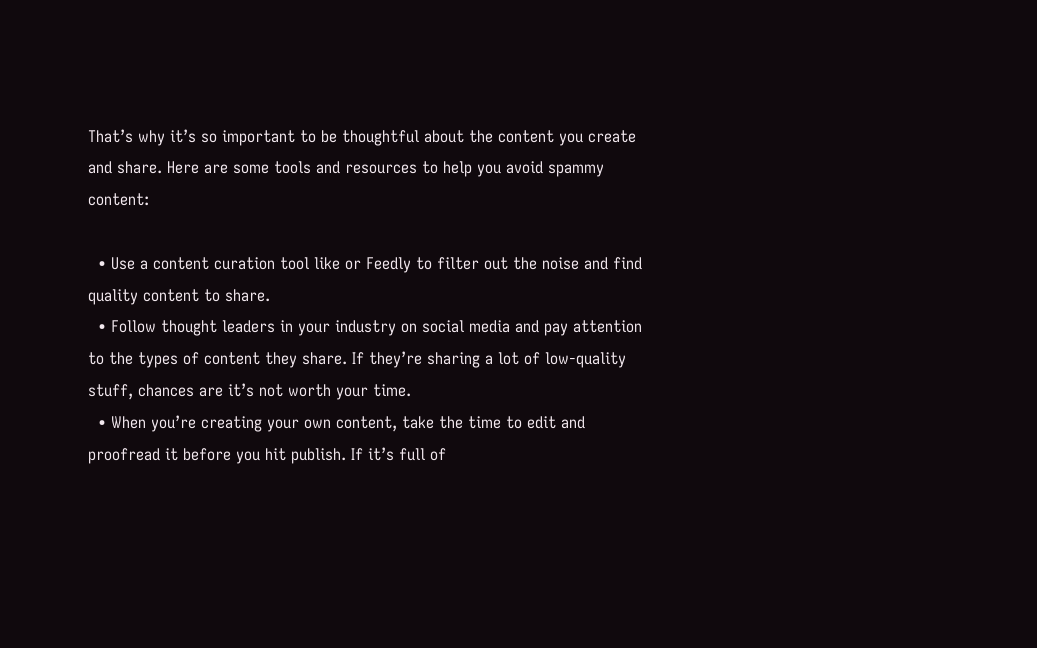That’s why it’s so important to be thoughtful about the content you create and share. Here are some tools and resources to help you avoid spammy content:

  • Use a content curation tool like or Feedly to filter out the noise and find quality content to share.
  • Follow thought leaders in your industry on social media and pay attention to the types of content they share. If they’re sharing a lot of low-quality stuff, chances are it’s not worth your time.
  • When you’re creating your own content, take the time to edit and proofread it before you hit publish. If it’s full of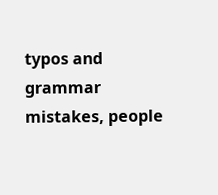typos and grammar mistakes, people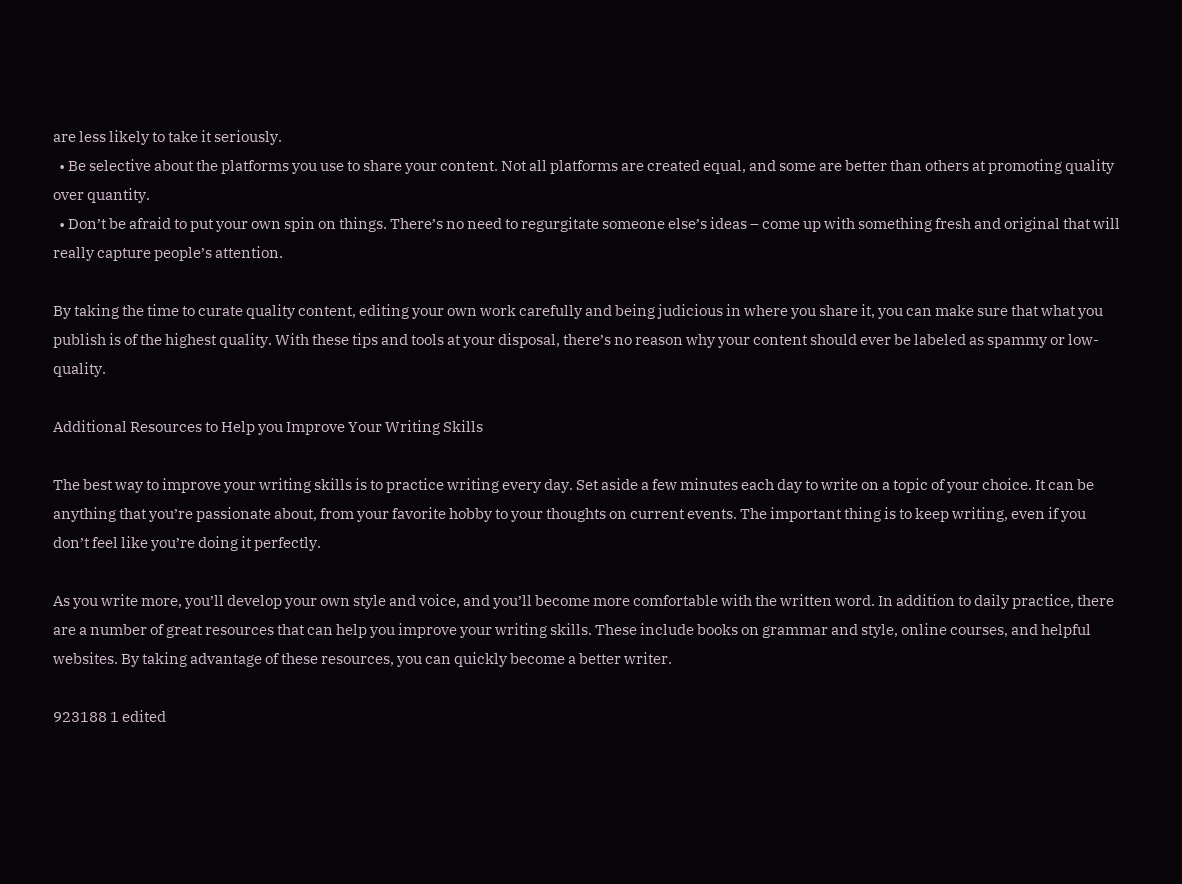are less likely to take it seriously.
  • Be selective about the platforms you use to share your content. Not all platforms are created equal, and some are better than others at promoting quality over quantity.
  • Don’t be afraid to put your own spin on things. There’s no need to regurgitate someone else’s ideas – come up with something fresh and original that will really capture people’s attention.

By taking the time to curate quality content, editing your own work carefully and being judicious in where you share it, you can make sure that what you publish is of the highest quality. With these tips and tools at your disposal, there’s no reason why your content should ever be labeled as spammy or low-quality.

Additional Resources to Help you Improve Your Writing Skills

The best way to improve your writing skills is to practice writing every day. Set aside a few minutes each day to write on a topic of your choice. It can be anything that you’re passionate about, from your favorite hobby to your thoughts on current events. The important thing is to keep writing, even if you don’t feel like you’re doing it perfectly.

As you write more, you’ll develop your own style and voice, and you’ll become more comfortable with the written word. In addition to daily practice, there are a number of great resources that can help you improve your writing skills. These include books on grammar and style, online courses, and helpful websites. By taking advantage of these resources, you can quickly become a better writer.

923188 1 edited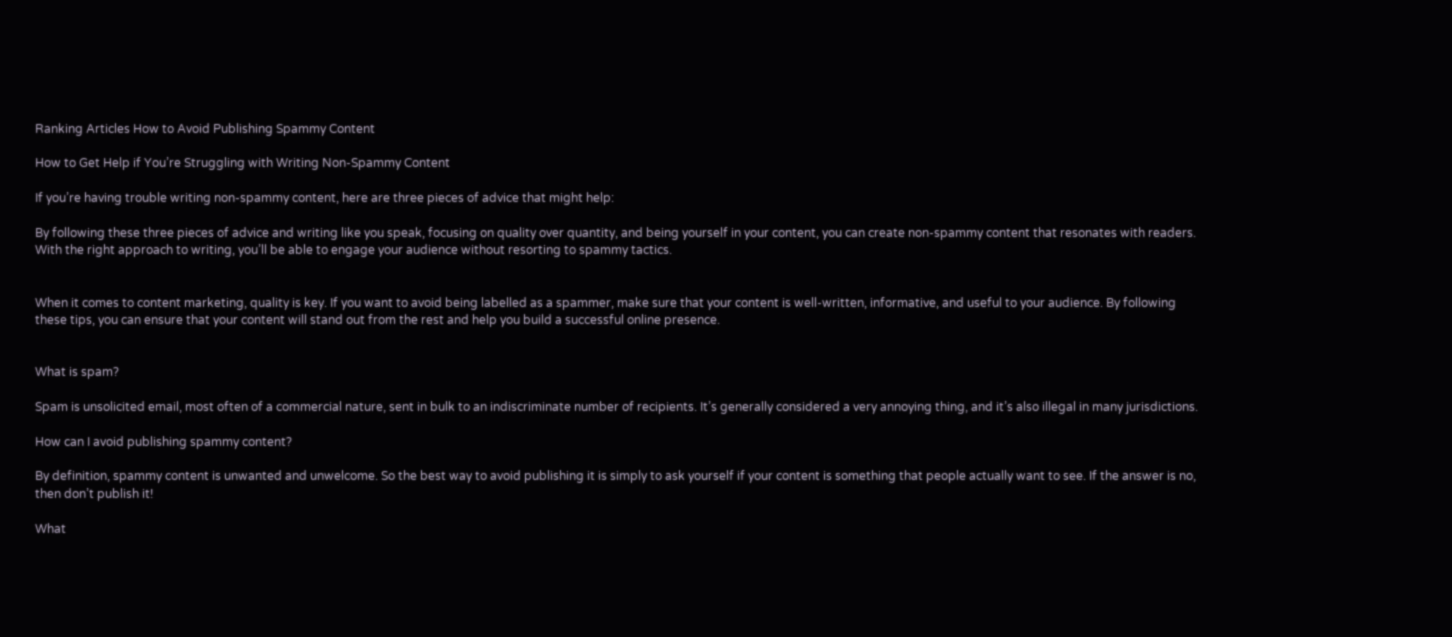Ranking Articles How to Avoid Publishing Spammy Content

How to Get Help if You’re Struggling with Writing Non-Spammy Content

If you’re having trouble writing non-spammy content, here are three pieces of advice that might help:

By following these three pieces of advice and writing like you speak, focusing on quality over quantity, and being yourself in your content, you can create non-spammy content that resonates with readers. With the right approach to writing, you’ll be able to engage your audience without resorting to spammy tactics.


When it comes to content marketing, quality is key. If you want to avoid being labelled as a spammer, make sure that your content is well-written, informative, and useful to your audience. By following these tips, you can ensure that your content will stand out from the rest and help you build a successful online presence.


What is spam?

Spam is unsolicited email, most often of a commercial nature, sent in bulk to an indiscriminate number of recipients. It’s generally considered a very annoying thing, and it’s also illegal in many jurisdictions.

How can I avoid publishing spammy content?

By definition, spammy content is unwanted and unwelcome. So the best way to avoid publishing it is simply to ask yourself if your content is something that people actually want to see. If the answer is no, then don’t publish it!

What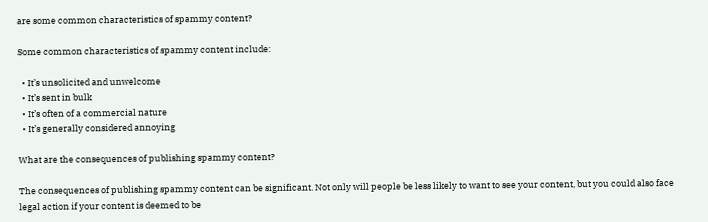are some common characteristics of spammy content?

Some common characteristics of spammy content include:

  • It’s unsolicited and unwelcome
  • It’s sent in bulk
  • It’s often of a commercial nature
  • It’s generally considered annoying

What are the consequences of publishing spammy content?

The consequences of publishing spammy content can be significant. Not only will people be less likely to want to see your content, but you could also face legal action if your content is deemed to be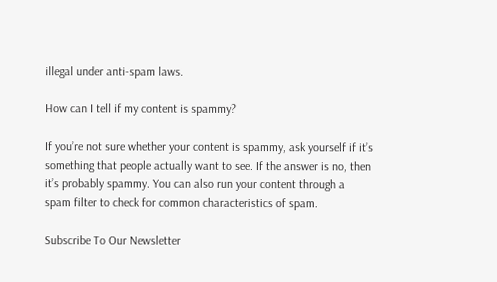illegal under anti-spam laws.

How can I tell if my content is spammy?

If you’re not sure whether your content is spammy, ask yourself if it’s something that people actually want to see. If the answer is no, then it’s probably spammy. You can also run your content through a spam filter to check for common characteristics of spam.

Subscribe To Our Newsletter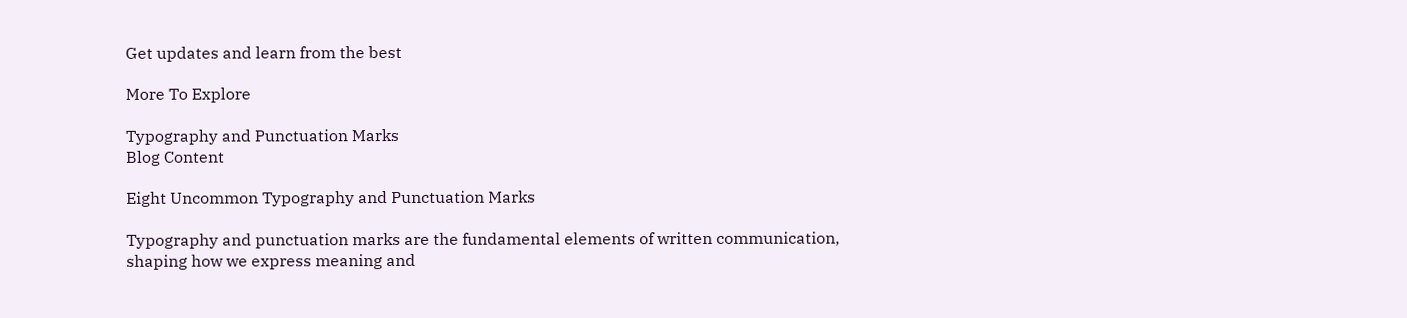Get updates and learn from the best

More To Explore

Typography and Punctuation Marks
Blog Content

Eight Uncommon Typography and Punctuation Marks

Typography and punctuation marks are the fundamental elements of written communication, shaping how we express meaning and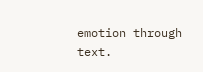emotion through text.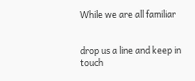While we are all familiar


drop us a line and keep in touch